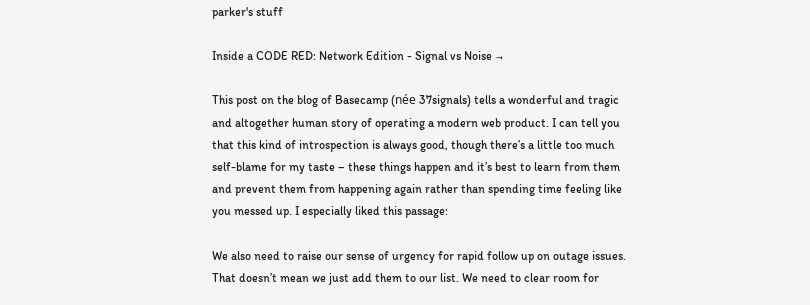parker's stuff

Inside a CODE RED: Network Edition - Signal vs Noise →

This post on the blog of Basecamp (née 37signals) tells a wonderful and tragic and altogether human story of operating a modern web product. I can tell you that this kind of introspection is always good, though there’s a little too much self-blame for my taste – these things happen and it’s best to learn from them and prevent them from happening again rather than spending time feeling like you messed up. I especially liked this passage:

We also need to raise our sense of urgency for rapid follow up on outage issues. That doesn’t mean we just add them to our list. We need to clear room for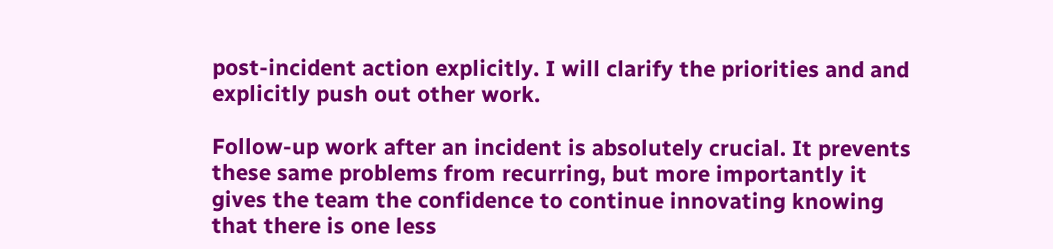post-incident action explicitly. I will clarify the priorities and and explicitly push out other work.

Follow-up work after an incident is absolutely crucial. It prevents these same problems from recurring, but more importantly it gives the team the confidence to continue innovating knowing that there is one less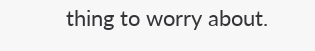thing to worry about.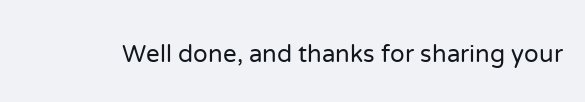Well done, and thanks for sharing your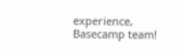experience, Basecamp team!